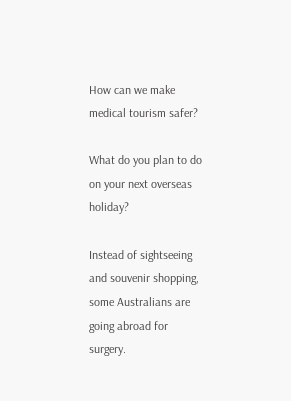How can we make medical tourism safer?

What do you plan to do on your next overseas holiday?

Instead of sightseeing and souvenir shopping, some Australians are going abroad for surgery.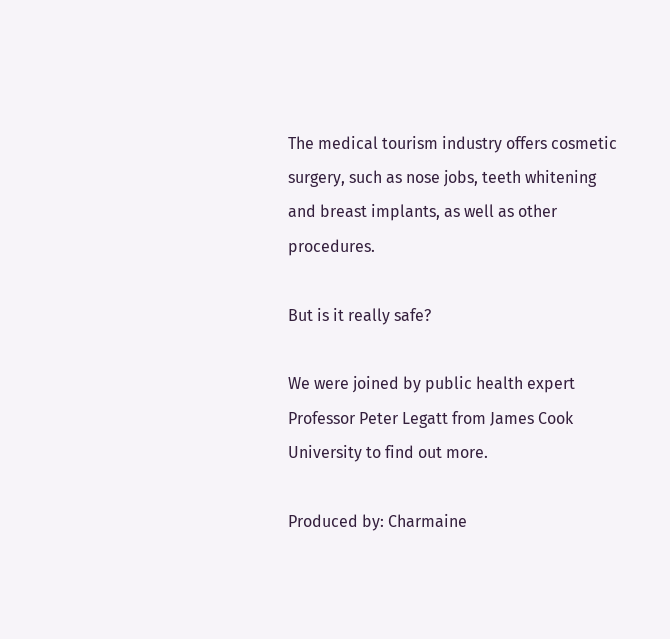The medical tourism industry offers cosmetic surgery, such as nose jobs, teeth whitening and breast implants, as well as other procedures.

But is it really safe?

We were joined by public health expert Professor Peter Legatt from James Cook University to find out more.

Produced by: Charmaine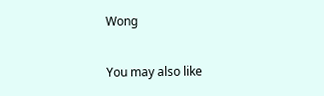Wong

You may also like